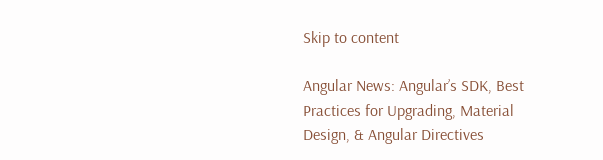Skip to content

Angular News: Angular’s SDK, Best Practices for Upgrading, Material Design, & Angular Directives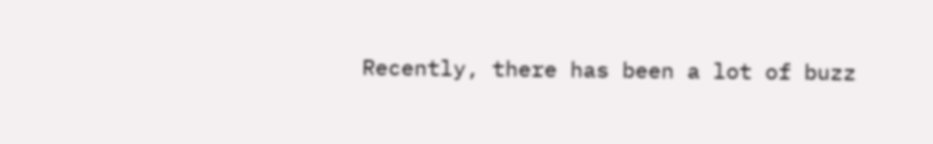Recently, there has been a lot of buzz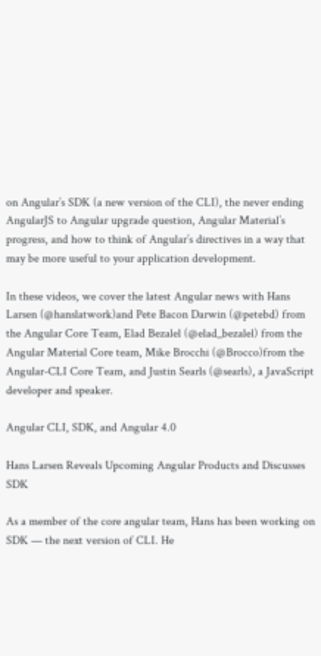on Angular’s SDK (a new version of the CLI), the never ending AngularJS to Angular upgrade question, Angular Material’s progress, and how to think of Angular’s directives in a way that may be more useful to your application development.

In these videos, we cover the latest Angular news with Hans Larsen (@hanslatwork)and Pete Bacon Darwin (@petebd) from the Angular Core Team, Elad Bezalel (@elad_bezalel) from the Angular Material Core team, Mike Brocchi (@Brocco)from the Angular-CLI Core Team, and Justin Searls (@searls), a JavaScript developer and speaker.

Angular CLI, SDK, and Angular 4.0

Hans Larsen Reveals Upcoming Angular Products and Discusses SDK

As a member of the core angular team, Hans has been working on SDK — the next version of CLI. He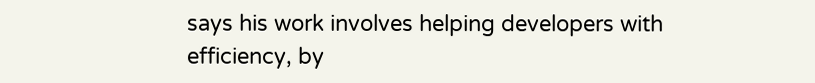says his work involves helping developers with efficiency, by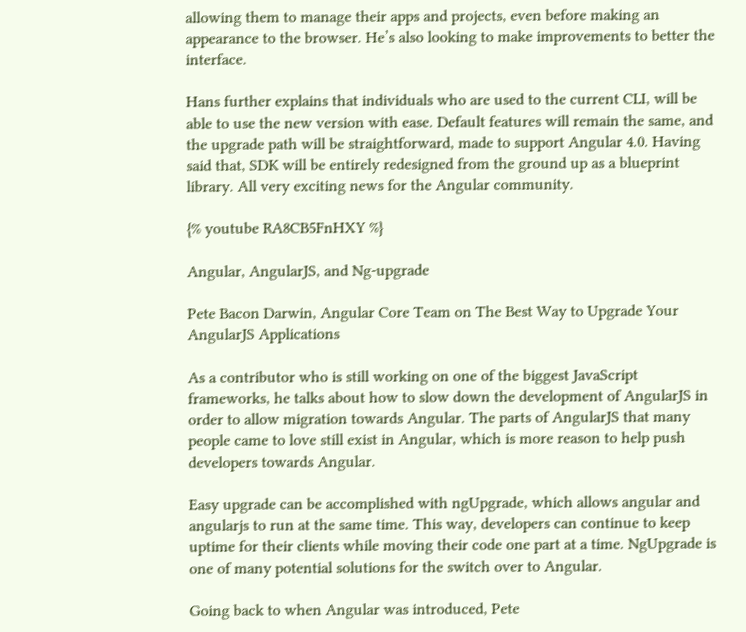allowing them to manage their apps and projects, even before making an appearance to the browser. He’s also looking to make improvements to better the interface.

Hans further explains that individuals who are used to the current CLI, will be able to use the new version with ease. Default features will remain the same, and the upgrade path will be straightforward, made to support Angular 4.0. Having said that, SDK will be entirely redesigned from the ground up as a blueprint library. All very exciting news for the Angular community.

{% youtube RA8CB5FnHXY %}

Angular, AngularJS, and Ng-upgrade

Pete Bacon Darwin, Angular Core Team on The Best Way to Upgrade Your AngularJS Applications

As a contributor who is still working on one of the biggest JavaScript frameworks, he talks about how to slow down the development of AngularJS in order to allow migration towards Angular. The parts of AngularJS that many people came to love still exist in Angular, which is more reason to help push developers towards Angular.

Easy upgrade can be accomplished with ngUpgrade, which allows angular and angularjs to run at the same time. This way, developers can continue to keep uptime for their clients while moving their code one part at a time. NgUpgrade is one of many potential solutions for the switch over to Angular.

Going back to when Angular was introduced, Pete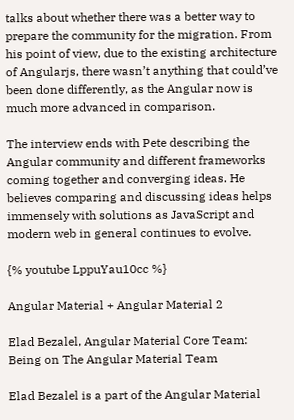talks about whether there was a better way to prepare the community for the migration. From his point of view, due to the existing architecture of Angularjs, there wasn’t anything that could’ve been done differently, as the Angular now is much more advanced in comparison.

The interview ends with Pete describing the Angular community and different frameworks coming together and converging ideas. He believes comparing and discussing ideas helps immensely with solutions as JavaScript and modern web in general continues to evolve.

{% youtube LppuYau10cc %}

Angular Material + Angular Material 2

Elad Bezalel, Angular Material Core Team: Being on The Angular Material Team

Elad Bezalel is a part of the Angular Material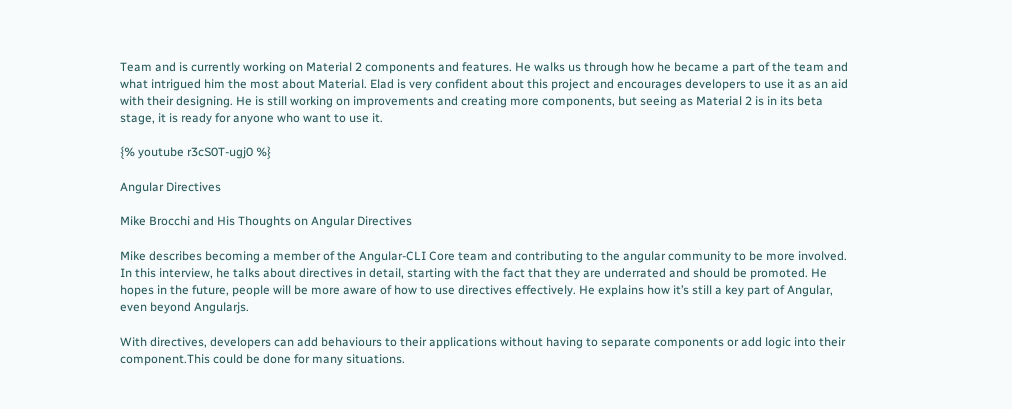Team and is currently working on Material 2 components and features. He walks us through how he became a part of the team and what intrigued him the most about Material. Elad is very confident about this project and encourages developers to use it as an aid with their designing. He is still working on improvements and creating more components, but seeing as Material 2 is in its beta stage, it is ready for anyone who want to use it.

{% youtube r3cS0T-ugj0 %}

Angular Directives

Mike Brocchi and His Thoughts on Angular Directives

Mike describes becoming a member of the Angular-CLI Core team and contributing to the angular community to be more involved. In this interview, he talks about directives in detail, starting with the fact that they are underrated and should be promoted. He hopes in the future, people will be more aware of how to use directives effectively. He explains how it’s still a key part of Angular, even beyond Angularjs.

With directives, developers can add behaviours to their applications without having to separate components or add logic into their component.This could be done for many situations.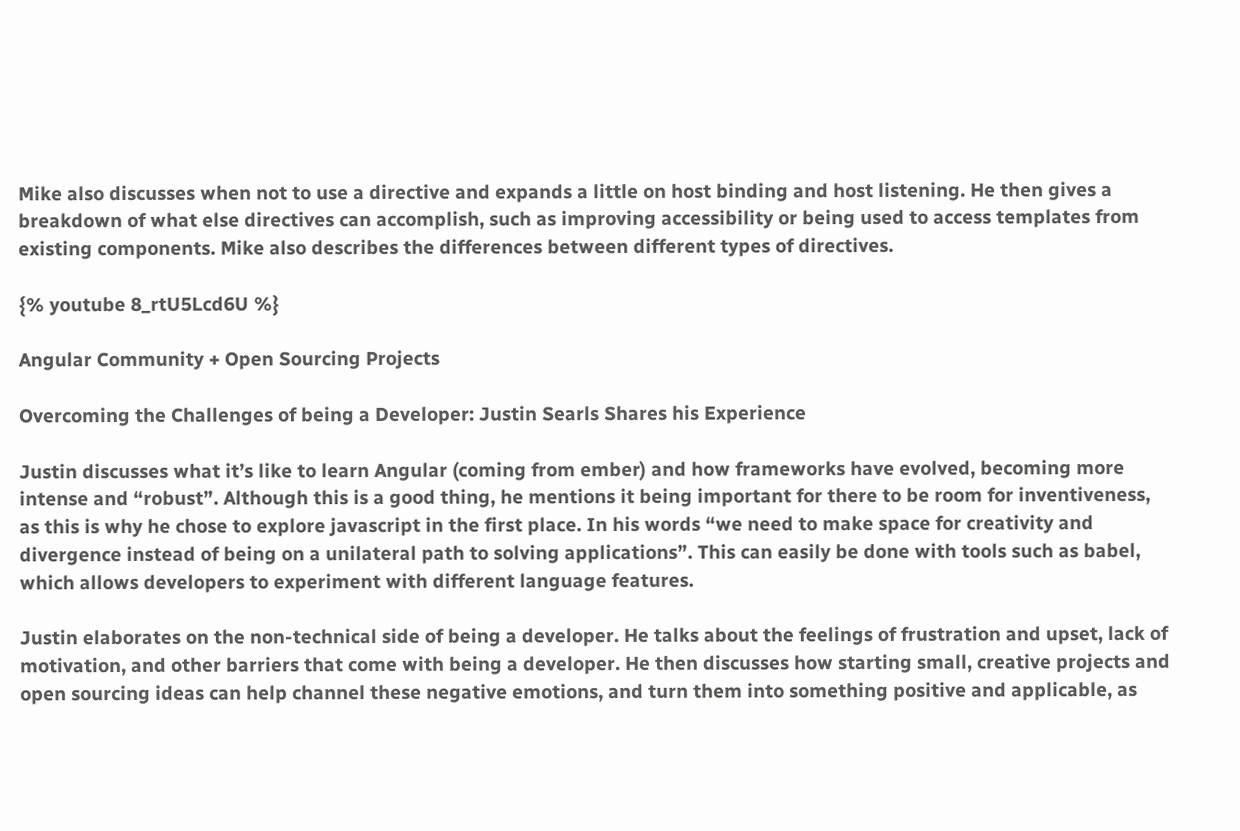Mike also discusses when not to use a directive and expands a little on host binding and host listening. He then gives a breakdown of what else directives can accomplish, such as improving accessibility or being used to access templates from existing components. Mike also describes the differences between different types of directives.

{% youtube 8_rtU5Lcd6U %}

Angular Community + Open Sourcing Projects

Overcoming the Challenges of being a Developer: Justin Searls Shares his Experience

Justin discusses what it’s like to learn Angular (coming from ember) and how frameworks have evolved, becoming more intense and “robust”. Although this is a good thing, he mentions it being important for there to be room for inventiveness, as this is why he chose to explore javascript in the first place. In his words “we need to make space for creativity and divergence instead of being on a unilateral path to solving applications”. This can easily be done with tools such as babel, which allows developers to experiment with different language features.

Justin elaborates on the non-technical side of being a developer. He talks about the feelings of frustration and upset, lack of motivation, and other barriers that come with being a developer. He then discusses how starting small, creative projects and open sourcing ideas can help channel these negative emotions, and turn them into something positive and applicable, as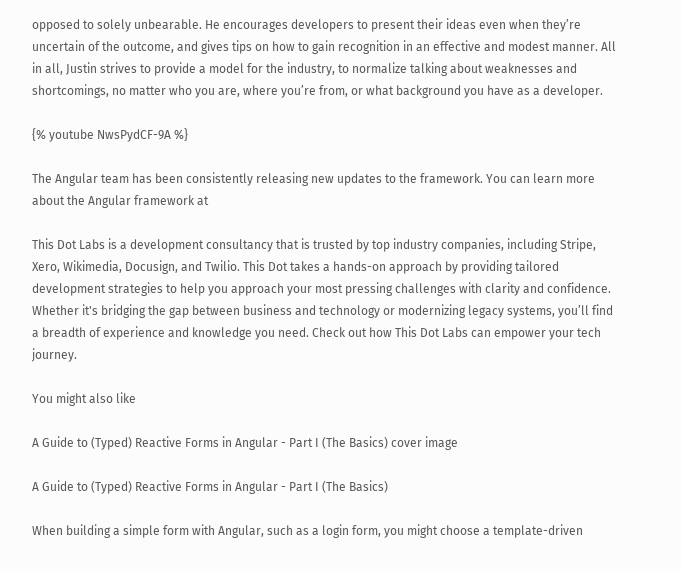opposed to solely unbearable. He encourages developers to present their ideas even when they’re uncertain of the outcome, and gives tips on how to gain recognition in an effective and modest manner. All in all, Justin strives to provide a model for the industry, to normalize talking about weaknesses and shortcomings, no matter who you are, where you’re from, or what background you have as a developer.

{% youtube NwsPydCF-9A %}

The Angular team has been consistently releasing new updates to the framework. You can learn more about the Angular framework at

This Dot Labs is a development consultancy that is trusted by top industry companies, including Stripe, Xero, Wikimedia, Docusign, and Twilio. This Dot takes a hands-on approach by providing tailored development strategies to help you approach your most pressing challenges with clarity and confidence. Whether it's bridging the gap between business and technology or modernizing legacy systems, you’ll find a breadth of experience and knowledge you need. Check out how This Dot Labs can empower your tech journey.

You might also like

A Guide to (Typed) Reactive Forms in Angular - Part I (The Basics) cover image

A Guide to (Typed) Reactive Forms in Angular - Part I (The Basics)

When building a simple form with Angular, such as a login form, you might choose a template-driven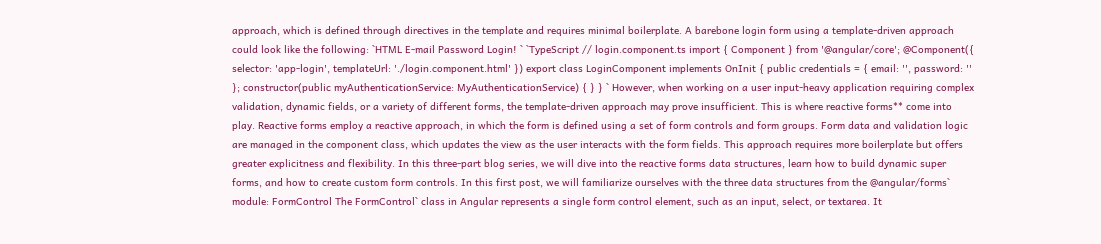approach, which is defined through directives in the template and requires minimal boilerplate. A barebone login form using a template-driven approach could look like the following: `HTML E-mail Password Login! ` `TypeScript // login.component.ts import { Component } from '@angular/core'; @Component({ selector: 'app-login', templateUrl: './login.component.html' }) export class LoginComponent implements OnInit { public credentials = { email: '', password: '' }; constructor(public myAuthenticationService: MyAuthenticationService) { } } ` However, when working on a user input-heavy application requiring complex validation, dynamic fields, or a variety of different forms, the template-driven approach may prove insufficient. This is where reactive forms** come into play. Reactive forms employ a reactive approach, in which the form is defined using a set of form controls and form groups. Form data and validation logic are managed in the component class, which updates the view as the user interacts with the form fields. This approach requires more boilerplate but offers greater explicitness and flexibility. In this three-part blog series, we will dive into the reactive forms data structures, learn how to build dynamic super forms, and how to create custom form controls. In this first post, we will familiarize ourselves with the three data structures from the @angular/forms` module: FormControl The FormControl` class in Angular represents a single form control element, such as an input, select, or textarea. It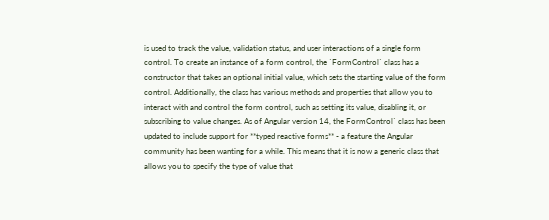is used to track the value, validation status, and user interactions of a single form control. To create an instance of a form control, the `FormControl` class has a constructor that takes an optional initial value, which sets the starting value of the form control. Additionally, the class has various methods and properties that allow you to interact with and control the form control, such as setting its value, disabling it, or subscribing to value changes. As of Angular version 14, the FormControl` class has been updated to include support for **typed reactive forms** - a feature the Angular community has been wanting for a while. This means that it is now a generic class that allows you to specify the type of value that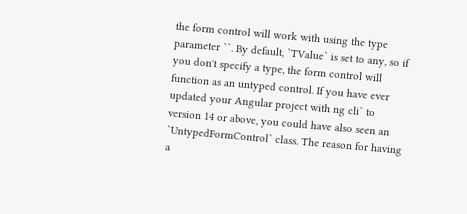the form control will work with using the type parameter ``. By default, `TValue` is set to any, so if you don't specify a type, the form control will function as an untyped control. If you have ever updated your Angular project with ng cli` to version 14 or above, you could have also seen an `UntypedFormControl` class. The reason for having a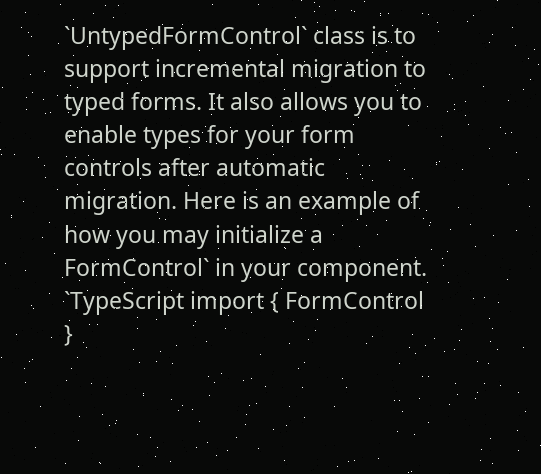`UntypedFormControl` class is to support incremental migration to typed forms. It also allows you to enable types for your form controls after automatic migration. Here is an example of how you may initialize a FormControl` in your component. `TypeScript import { FormControl }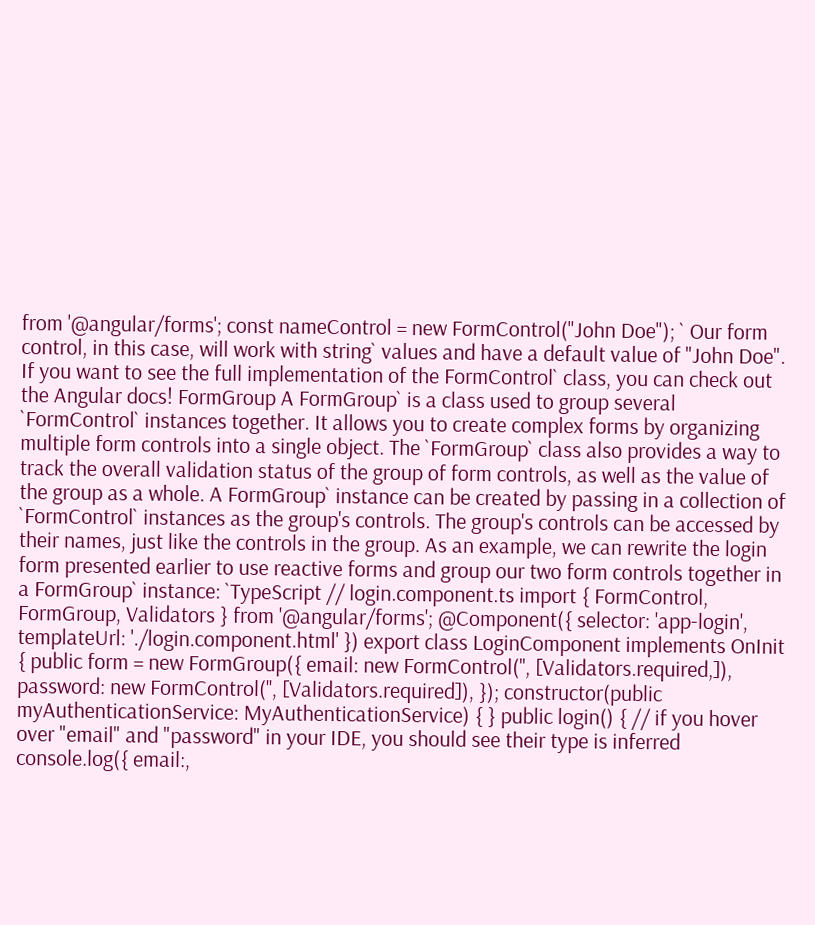from '@angular/forms'; const nameControl = new FormControl("John Doe"); ` Our form control, in this case, will work with string` values and have a default value of "John Doe". If you want to see the full implementation of the FormControl` class, you can check out the Angular docs! FormGroup A FormGroup` is a class used to group several `FormControl` instances together. It allows you to create complex forms by organizing multiple form controls into a single object. The `FormGroup` class also provides a way to track the overall validation status of the group of form controls, as well as the value of the group as a whole. A FormGroup` instance can be created by passing in a collection of `FormControl` instances as the group's controls. The group's controls can be accessed by their names, just like the controls in the group. As an example, we can rewrite the login form presented earlier to use reactive forms and group our two form controls together in a FormGroup` instance: `TypeScript // login.component.ts import { FormControl, FormGroup, Validators } from '@angular/forms'; @Component({ selector: 'app-login', templateUrl: './login.component.html' }) export class LoginComponent implements OnInit { public form = new FormGroup({ email: new FormControl('', [Validators.required,]), password: new FormControl('', [Validators.required]), }); constructor(public myAuthenticationService: MyAuthenticationService) { } public login() { // if you hover over "email" and "password" in your IDE, you should see their type is inferred console.log({ email:,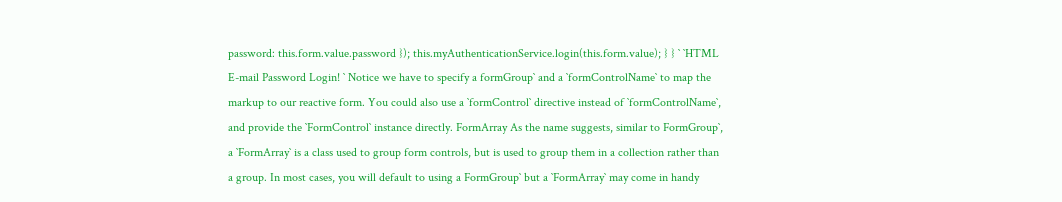password: this.form.value.password }); this.myAuthenticationService.login(this.form.value); } } ` `HTML E-mail Password Login! ` Notice we have to specify a formGroup` and a `formControlName` to map the markup to our reactive form. You could also use a `formControl` directive instead of `formControlName`, and provide the `FormControl` instance directly. FormArray As the name suggests, similar to FormGroup`, a `FormArray` is a class used to group form controls, but is used to group them in a collection rather than a group. In most cases, you will default to using a FormGroup` but a `FormArray` may come in handy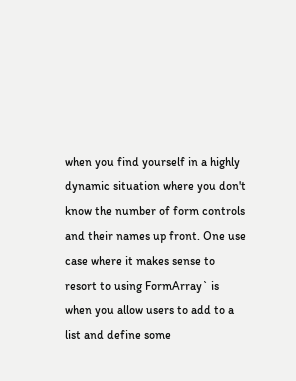when you find yourself in a highly dynamic situation where you don't know the number of form controls and their names up front. One use case where it makes sense to resort to using FormArray` is when you allow users to add to a list and define some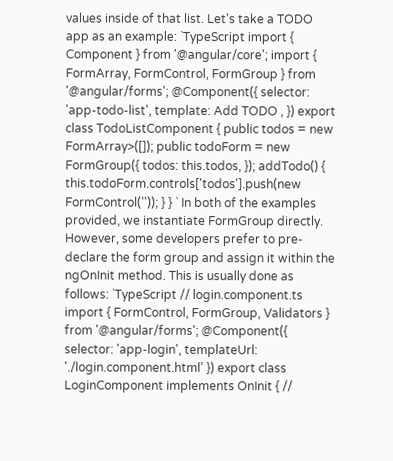values inside of that list. Let's take a TODO app as an example: `TypeScript import { Component } from '@angular/core'; import { FormArray, FormControl, FormGroup } from '@angular/forms'; @Component({ selector: 'app-todo-list', template: Add TODO , }) export class TodoListComponent { public todos = new FormArray>([]); public todoForm = new FormGroup({ todos: this.todos, }); addTodo() { this.todoForm.controls['todos'].push(new FormControl('')); } } ` In both of the examples provided, we instantiate FormGroup directly. However, some developers prefer to pre-declare the form group and assign it within the ngOnInit method. This is usually done as follows: `TypeScript // login.component.ts import { FormControl, FormGroup, Validators } from '@angular/forms'; @Component({ selector: 'app-login', templateUrl: './login.component.html' }) export class LoginComponent implements OnInit { //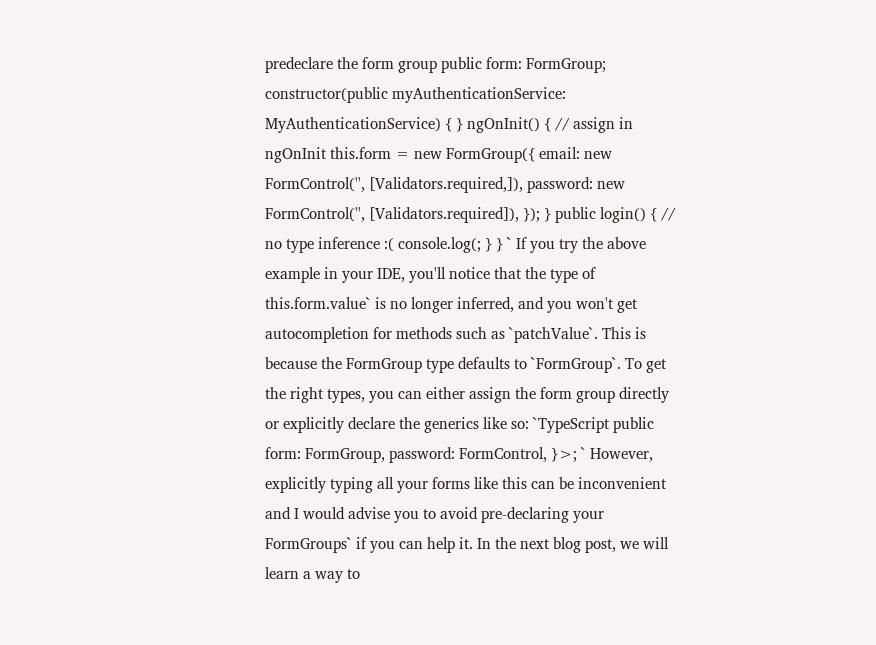predeclare the form group public form: FormGroup; constructor(public myAuthenticationService: MyAuthenticationService) { } ngOnInit() { // assign in ngOnInit this.form = new FormGroup({ email: new FormControl('', [Validators.required,]), password: new FormControl('', [Validators.required]), }); } public login() { // no type inference :( console.log(; } } ` If you try the above example in your IDE, you'll notice that the type of this.form.value` is no longer inferred, and you won't get autocompletion for methods such as `patchValue`. This is because the FormGroup type defaults to `FormGroup`. To get the right types, you can either assign the form group directly or explicitly declare the generics like so: `TypeScript public form: FormGroup, password: FormControl, }>; ` However, explicitly typing all your forms like this can be inconvenient and I would advise you to avoid pre-declaring your FormGroups` if you can help it. In the next blog post, we will learn a way to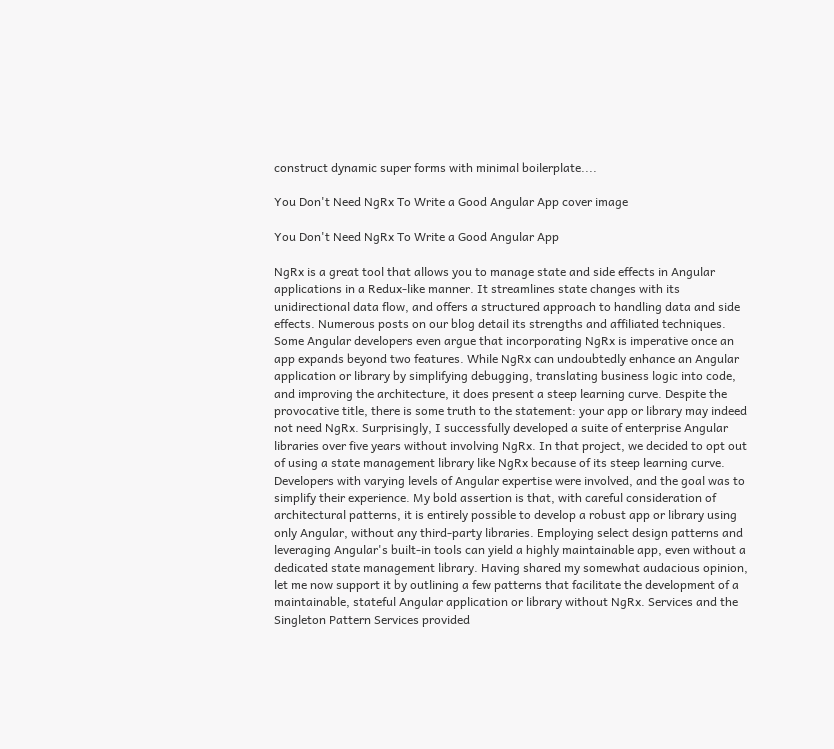construct dynamic super forms with minimal boilerplate....

You Don't Need NgRx To Write a Good Angular App cover image

You Don't Need NgRx To Write a Good Angular App

NgRx is a great tool that allows you to manage state and side effects in Angular applications in a Redux-like manner. It streamlines state changes with its unidirectional data flow, and offers a structured approach to handling data and side effects. Numerous posts on our blog detail its strengths and affiliated techniques. Some Angular developers even argue that incorporating NgRx is imperative once an app expands beyond two features. While NgRx can undoubtedly enhance an Angular application or library by simplifying debugging, translating business logic into code, and improving the architecture, it does present a steep learning curve. Despite the provocative title, there is some truth to the statement: your app or library may indeed not need NgRx. Surprisingly, I successfully developed a suite of enterprise Angular libraries over five years without involving NgRx. In that project, we decided to opt out of using a state management library like NgRx because of its steep learning curve. Developers with varying levels of Angular expertise were involved, and the goal was to simplify their experience. My bold assertion is that, with careful consideration of architectural patterns, it is entirely possible to develop a robust app or library using only Angular, without any third-party libraries. Employing select design patterns and leveraging Angular's built-in tools can yield a highly maintainable app, even without a dedicated state management library. Having shared my somewhat audacious opinion, let me now support it by outlining a few patterns that facilitate the development of a maintainable, stateful Angular application or library without NgRx. Services and the Singleton Pattern Services provided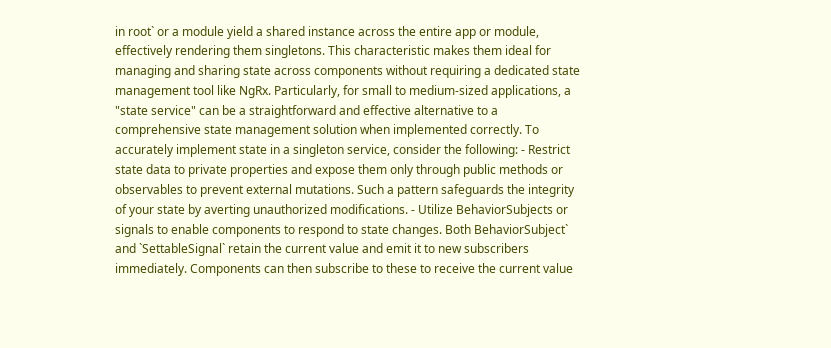in root` or a module yield a shared instance across the entire app or module, effectively rendering them singletons. This characteristic makes them ideal for managing and sharing state across components without requiring a dedicated state management tool like NgRx. Particularly, for small to medium-sized applications, a "state service" can be a straightforward and effective alternative to a comprehensive state management solution when implemented correctly. To accurately implement state in a singleton service, consider the following: - Restrict state data to private properties and expose them only through public methods or observables to prevent external mutations. Such a pattern safeguards the integrity of your state by averting unauthorized modifications. - Utilize BehaviorSubjects or signals to enable components to respond to state changes. Both BehaviorSubject` and `SettableSignal` retain the current value and emit it to new subscribers immediately. Components can then subscribe to these to receive the current value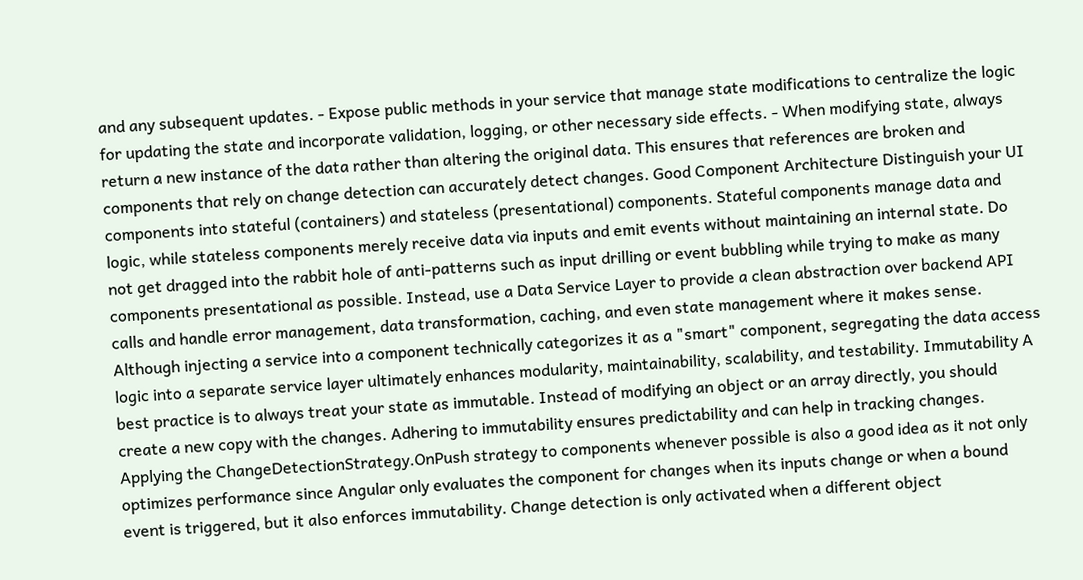and any subsequent updates. - Expose public methods in your service that manage state modifications to centralize the logic for updating the state and incorporate validation, logging, or other necessary side effects. - When modifying state, always return a new instance of the data rather than altering the original data. This ensures that references are broken and components that rely on change detection can accurately detect changes. Good Component Architecture Distinguish your UI components into stateful (containers) and stateless (presentational) components. Stateful components manage data and logic, while stateless components merely receive data via inputs and emit events without maintaining an internal state. Do not get dragged into the rabbit hole of anti-patterns such as input drilling or event bubbling while trying to make as many components presentational as possible. Instead, use a Data Service Layer to provide a clean abstraction over backend API calls and handle error management, data transformation, caching, and even state management where it makes sense. Although injecting a service into a component technically categorizes it as a "smart" component, segregating the data access logic into a separate service layer ultimately enhances modularity, maintainability, scalability, and testability. Immutability A best practice is to always treat your state as immutable. Instead of modifying an object or an array directly, you should create a new copy with the changes. Adhering to immutability ensures predictability and can help in tracking changes. Applying the ChangeDetectionStrategy.OnPush strategy to components whenever possible is also a good idea as it not only optimizes performance since Angular only evaluates the component for changes when its inputs change or when a bound event is triggered, but it also enforces immutability. Change detection is only activated when a different object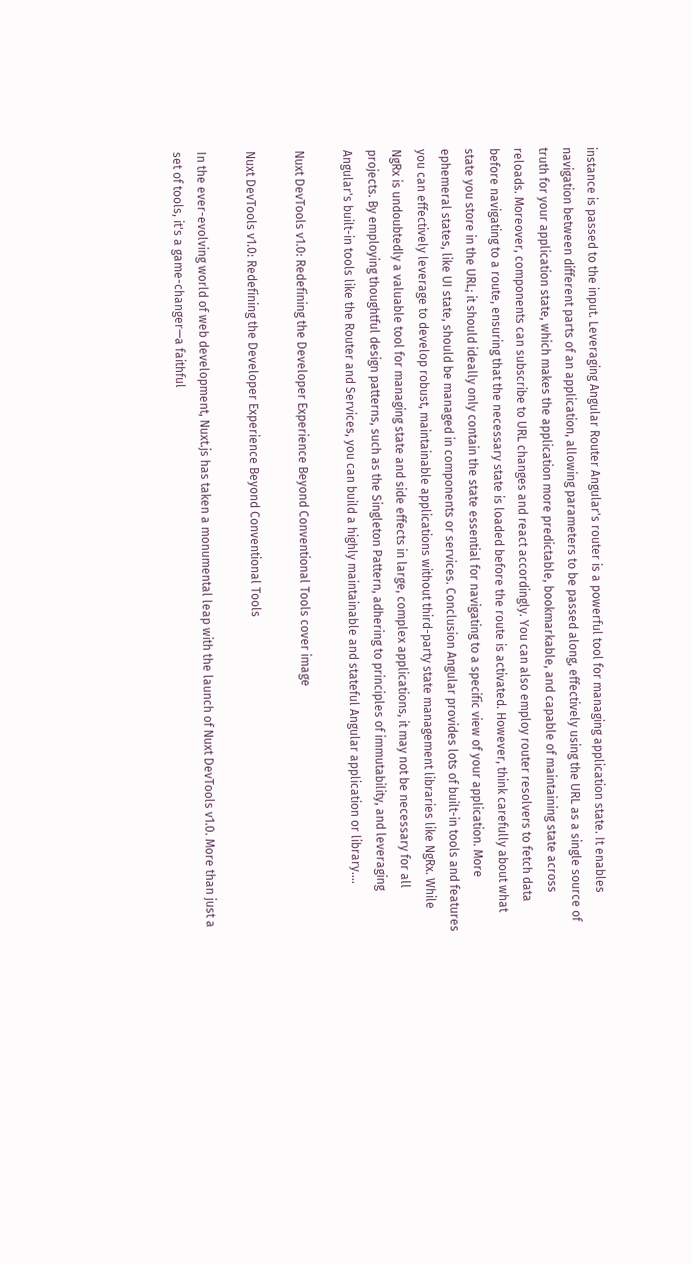instance is passed to the input. Leveraging Angular Router Angular's router is a powerful tool for managing application state. It enables navigation between different parts of an application, allowing parameters to be passed along, effectively using the URL as a single source of truth for your application state, which makes the application more predictable, bookmarkable, and capable of maintaining state across reloads. Moreover, components can subscribe to URL changes and react accordingly. You can also employ router resolvers to fetch data before navigating to a route, ensuring that the necessary state is loaded before the route is activated. However, think carefully about what state you store in the URL; it should ideally only contain the state essential for navigating to a specific view of your application. More ephemeral states, like UI state, should be managed in components or services. Conclusion Angular provides lots of built-in tools and features you can effectively leverage to develop robust, maintainable applications without third-party state management libraries like NgRx. While NgRx is undoubtedly a valuable tool for managing state and side effects in large, complex applications, it may not be necessary for all projects. By employing thoughtful design patterns, such as the Singleton Pattern, adhering to principles of immutability, and leveraging Angular's built-in tools like the Router and Services, you can build a highly maintainable and stateful Angular application or library....

Nuxt DevTools v1.0: Redefining the Developer Experience Beyond Conventional Tools cover image

Nuxt DevTools v1.0: Redefining the Developer Experience Beyond Conventional Tools

In the ever-evolving world of web development, Nuxt.js has taken a monumental leap with the launch of Nuxt DevTools v1.0. More than just a set of tools, it's a game-changer—a faithful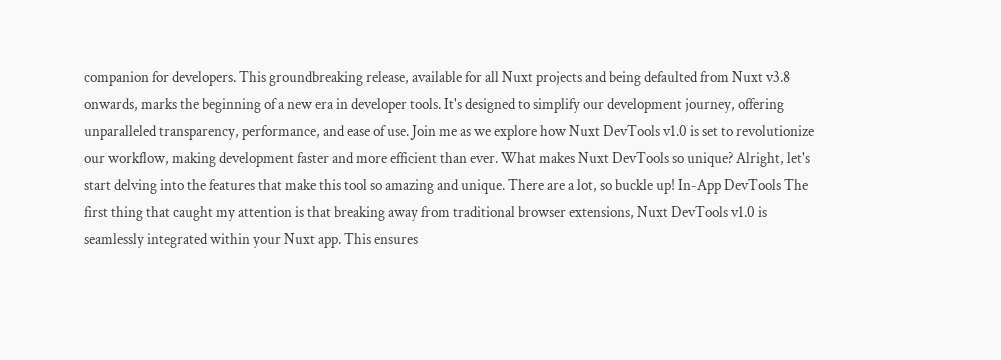companion for developers. This groundbreaking release, available for all Nuxt projects and being defaulted from Nuxt v3.8 onwards, marks the beginning of a new era in developer tools. It's designed to simplify our development journey, offering unparalleled transparency, performance, and ease of use. Join me as we explore how Nuxt DevTools v1.0 is set to revolutionize our workflow, making development faster and more efficient than ever. What makes Nuxt DevTools so unique? Alright, let's start delving into the features that make this tool so amazing and unique. There are a lot, so buckle up! In-App DevTools The first thing that caught my attention is that breaking away from traditional browser extensions, Nuxt DevTools v1.0 is seamlessly integrated within your Nuxt app. This ensures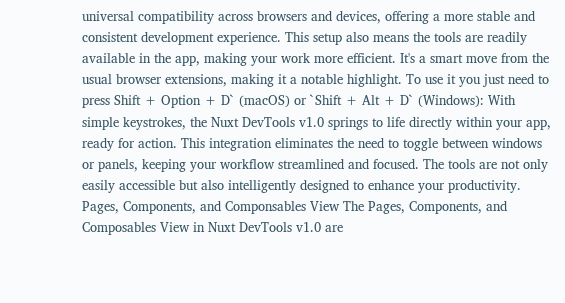universal compatibility across browsers and devices, offering a more stable and consistent development experience. This setup also means the tools are readily available in the app, making your work more efficient. It's a smart move from the usual browser extensions, making it a notable highlight. To use it you just need to press Shift + Option + D` (macOS) or `Shift + Alt + D` (Windows): With simple keystrokes, the Nuxt DevTools v1.0 springs to life directly within your app, ready for action. This integration eliminates the need to toggle between windows or panels, keeping your workflow streamlined and focused. The tools are not only easily accessible but also intelligently designed to enhance your productivity. Pages, Components, and Componsables View The Pages, Components, and Composables View in Nuxt DevTools v1.0 are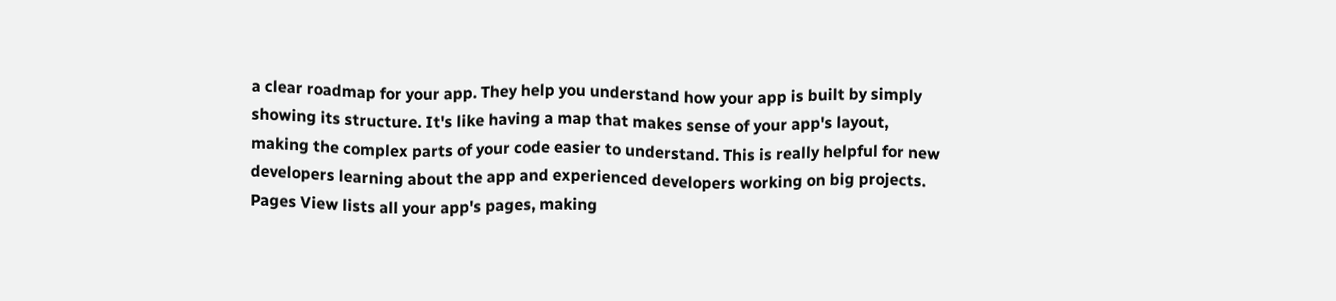a clear roadmap for your app. They help you understand how your app is built by simply showing its structure. It's like having a map that makes sense of your app's layout, making the complex parts of your code easier to understand. This is really helpful for new developers learning about the app and experienced developers working on big projects. Pages View lists all your app's pages, making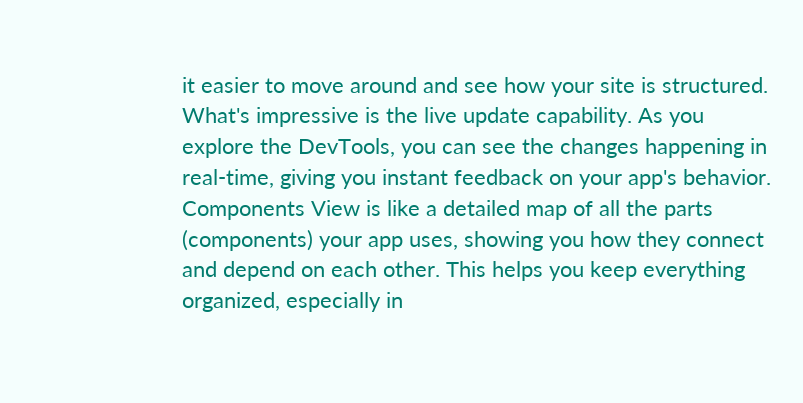it easier to move around and see how your site is structured. What's impressive is the live update capability. As you explore the DevTools, you can see the changes happening in real-time, giving you instant feedback on your app's behavior. Components View is like a detailed map of all the parts (components) your app uses, showing you how they connect and depend on each other. This helps you keep everything organized, especially in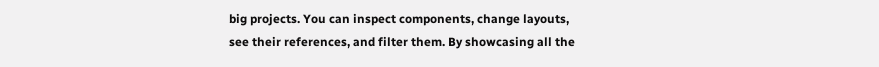big projects. You can inspect components, change layouts, see their references, and filter them. By showcasing all the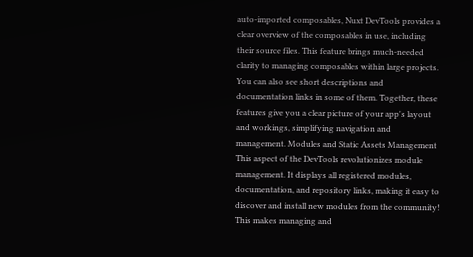auto-imported composables, Nuxt DevTools provides a clear overview of the composables in use, including their source files. This feature brings much-needed clarity to managing composables within large projects. You can also see short descriptions and documentation links in some of them. Together, these features give you a clear picture of your app's layout and workings, simplifying navigation and management. Modules and Static Assets Management This aspect of the DevTools revolutionizes module management. It displays all registered modules, documentation, and repository links, making it easy to discover and install new modules from the community! This makes managing and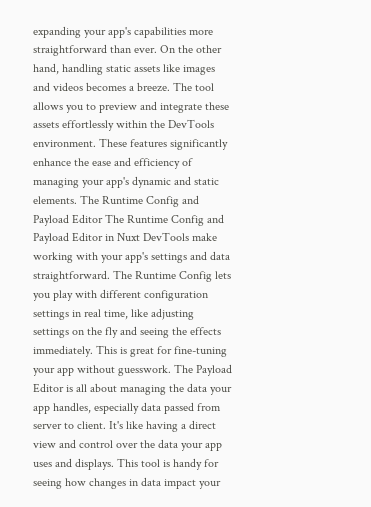expanding your app's capabilities more straightforward than ever. On the other hand, handling static assets like images and videos becomes a breeze. The tool allows you to preview and integrate these assets effortlessly within the DevTools environment. These features significantly enhance the ease and efficiency of managing your app's dynamic and static elements. The Runtime Config and Payload Editor The Runtime Config and Payload Editor in Nuxt DevTools make working with your app's settings and data straightforward. The Runtime Config lets you play with different configuration settings in real time, like adjusting settings on the fly and seeing the effects immediately. This is great for fine-tuning your app without guesswork. The Payload Editor is all about managing the data your app handles, especially data passed from server to client. It's like having a direct view and control over the data your app uses and displays. This tool is handy for seeing how changes in data impact your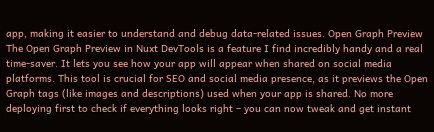app, making it easier to understand and debug data-related issues. Open Graph Preview The Open Graph Preview in Nuxt DevTools is a feature I find incredibly handy and a real time-saver. It lets you see how your app will appear when shared on social media platforms. This tool is crucial for SEO and social media presence, as it previews the Open Graph tags (like images and descriptions) used when your app is shared. No more deploying first to check if everything looks right – you can now tweak and get instant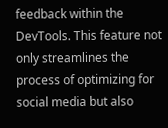feedback within the DevTools. This feature not only streamlines the process of optimizing for social media but also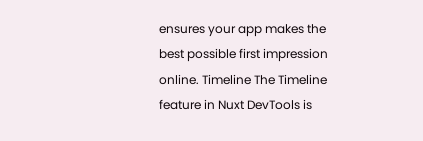ensures your app makes the best possible first impression online. Timeline The Timeline feature in Nuxt DevTools is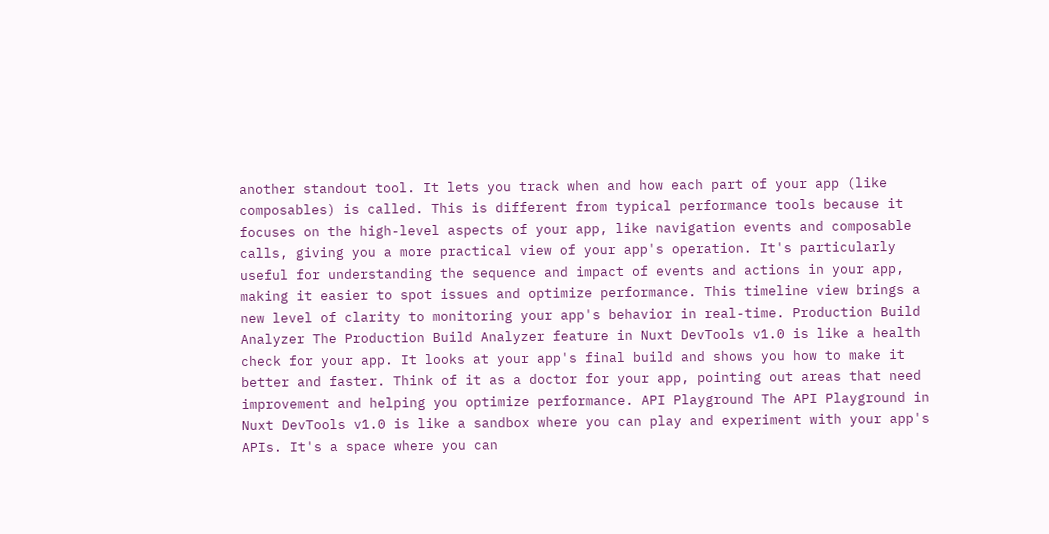another standout tool. It lets you track when and how each part of your app (like composables) is called. This is different from typical performance tools because it focuses on the high-level aspects of your app, like navigation events and composable calls, giving you a more practical view of your app's operation. It's particularly useful for understanding the sequence and impact of events and actions in your app, making it easier to spot issues and optimize performance. This timeline view brings a new level of clarity to monitoring your app's behavior in real-time. Production Build Analyzer The Production Build Analyzer feature in Nuxt DevTools v1.0 is like a health check for your app. It looks at your app's final build and shows you how to make it better and faster. Think of it as a doctor for your app, pointing out areas that need improvement and helping you optimize performance. API Playground The API Playground in Nuxt DevTools v1.0 is like a sandbox where you can play and experiment with your app's APIs. It's a space where you can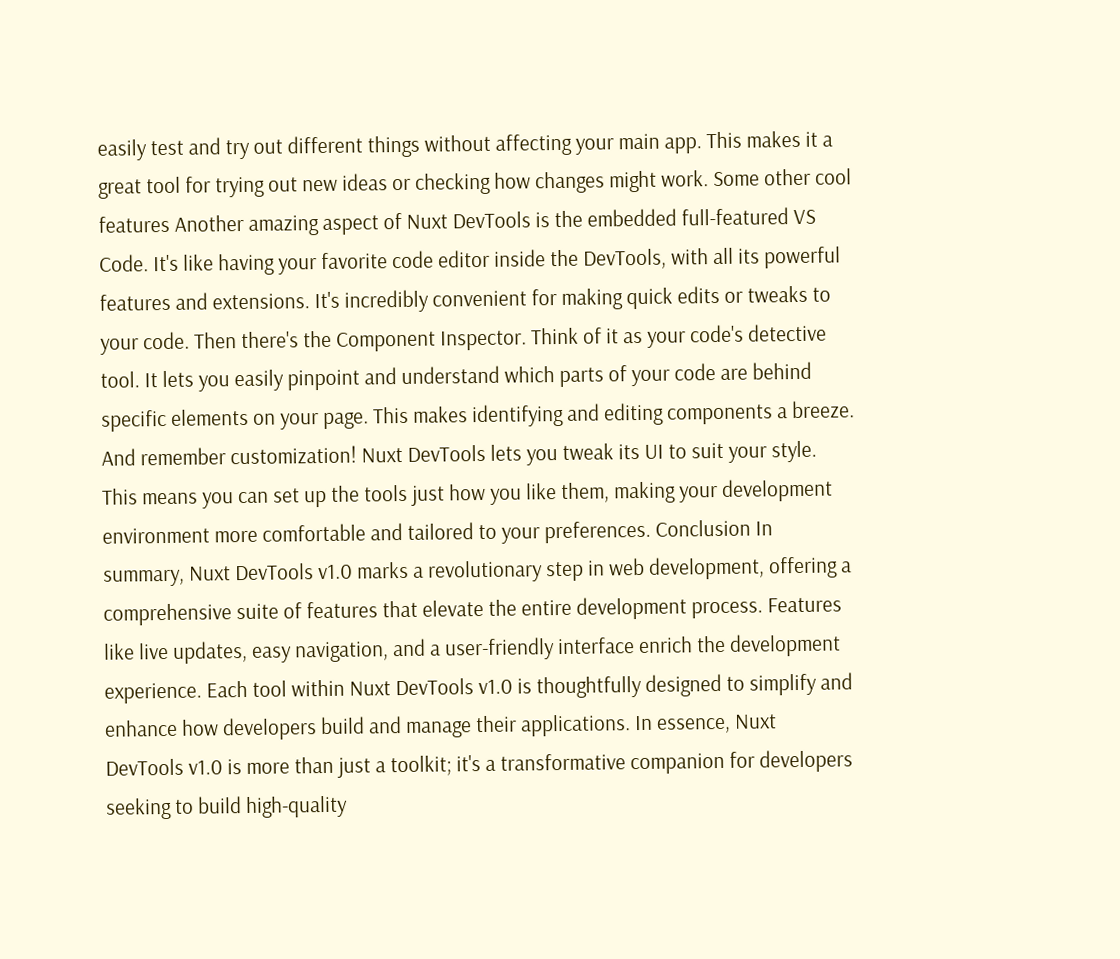easily test and try out different things without affecting your main app. This makes it a great tool for trying out new ideas or checking how changes might work. Some other cool features Another amazing aspect of Nuxt DevTools is the embedded full-featured VS Code. It's like having your favorite code editor inside the DevTools, with all its powerful features and extensions. It's incredibly convenient for making quick edits or tweaks to your code. Then there's the Component Inspector. Think of it as your code's detective tool. It lets you easily pinpoint and understand which parts of your code are behind specific elements on your page. This makes identifying and editing components a breeze. And remember customization! Nuxt DevTools lets you tweak its UI to suit your style. This means you can set up the tools just how you like them, making your development environment more comfortable and tailored to your preferences. Conclusion In summary, Nuxt DevTools v1.0 marks a revolutionary step in web development, offering a comprehensive suite of features that elevate the entire development process. Features like live updates, easy navigation, and a user-friendly interface enrich the development experience. Each tool within Nuxt DevTools v1.0 is thoughtfully designed to simplify and enhance how developers build and manage their applications. In essence, Nuxt DevTools v1.0 is more than just a toolkit; it's a transformative companion for developers seeking to build high-quality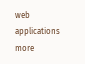web applications more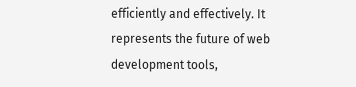efficiently and effectively. It represents the future of web development tools,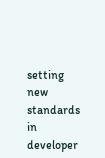setting new standards in developer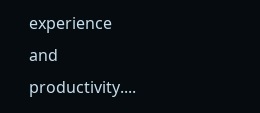experience and productivity....